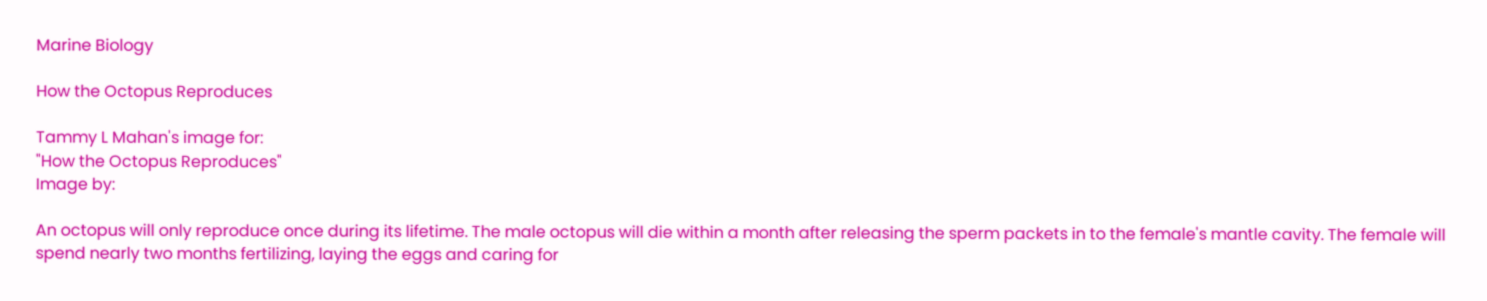Marine Biology

How the Octopus Reproduces

Tammy L Mahan's image for:
"How the Octopus Reproduces"
Image by:

An octopus will only reproduce once during its lifetime. The male octopus will die within a month after releasing the sperm packets in to the female's mantle cavity. The female will spend nearly two months fertilizing, laying the eggs and caring for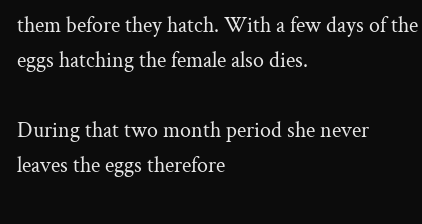them before they hatch. With a few days of the eggs hatching the female also dies.

During that two month period she never leaves the eggs therefore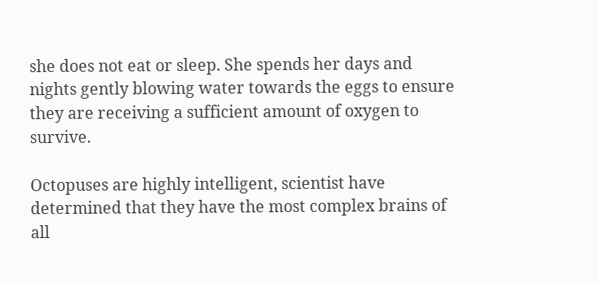she does not eat or sleep. She spends her days and nights gently blowing water towards the eggs to ensure they are receiving a sufficient amount of oxygen to survive.

Octopuses are highly intelligent, scientist have determined that they have the most complex brains of all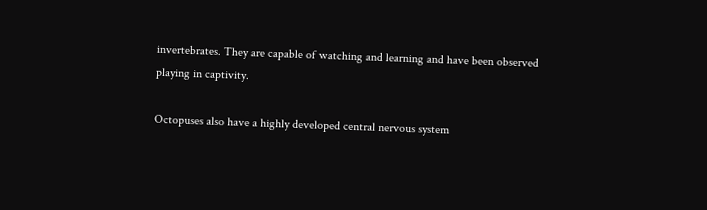invertebrates. They are capable of watching and learning and have been observed playing in captivity.

Octopuses also have a highly developed central nervous system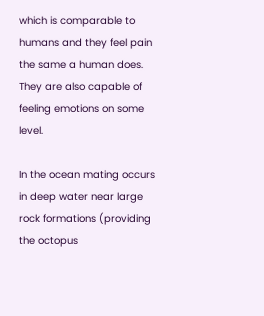which is comparable to humans and they feel pain the same a human does. They are also capable of feeling emotions on some level.

In the ocean mating occurs in deep water near large rock formations (providing the octopus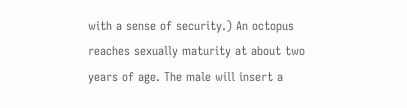with a sense of security.) An octopus reaches sexually maturity at about two years of age. The male will insert a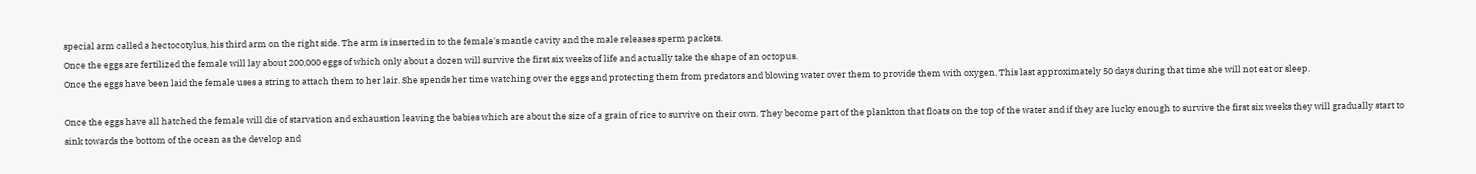special arm called a hectocotylus, his third arm on the right side. The arm is inserted in to the female's mantle cavity and the male releases sperm packets.
Once the eggs are fertilized the female will lay about 200,000 eggs of which only about a dozen will survive the first six weeks of life and actually take the shape of an octopus.
Once the eggs have been laid the female uses a string to attach them to her lair. She spends her time watching over the eggs and protecting them from predators and blowing water over them to provide them with oxygen. This last approximately 50 days during that time she will not eat or sleep.

Once the eggs have all hatched the female will die of starvation and exhaustion leaving the babies which are about the size of a grain of rice to survive on their own. They become part of the plankton that floats on the top of the water and if they are lucky enough to survive the first six weeks they will gradually start to sink towards the bottom of the ocean as the develop and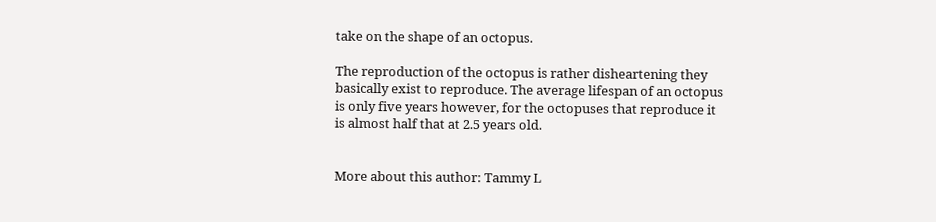take on the shape of an octopus.

The reproduction of the octopus is rather disheartening they basically exist to reproduce. The average lifespan of an octopus is only five years however, for the octopuses that reproduce it is almost half that at 2.5 years old.


More about this author: Tammy L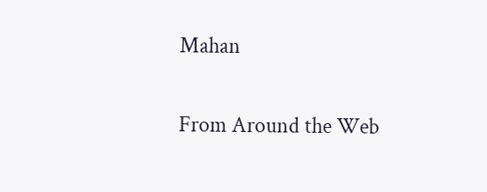Mahan

From Around the Web